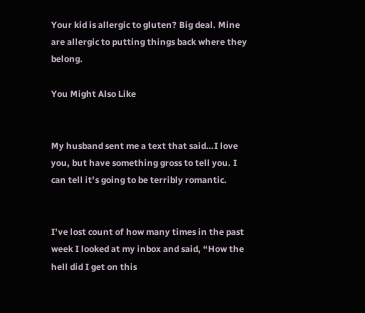Your kid is allergic to gluten? Big deal. Mine are allergic to putting things back where they belong.

You Might Also Like


My husband sent me a text that said…I love you, but have something gross to tell you. I can tell it’s going to be terribly romantic.


I’ve lost count of how many times in the past week I looked at my inbox and said, “How the hell did I get on this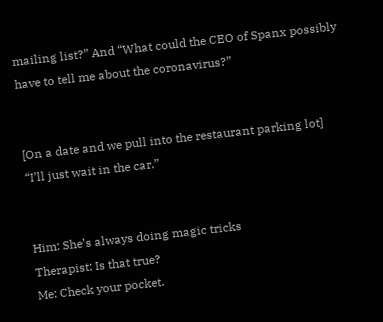mailing list?” And “What could the CEO of Spanx possibly have to tell me about the coronavirus?”


[On a date and we pull into the restaurant parking lot]
“I’ll just wait in the car.”


Him: She’s always doing magic tricks
Therapist: Is that true?
Me: Check your pocket.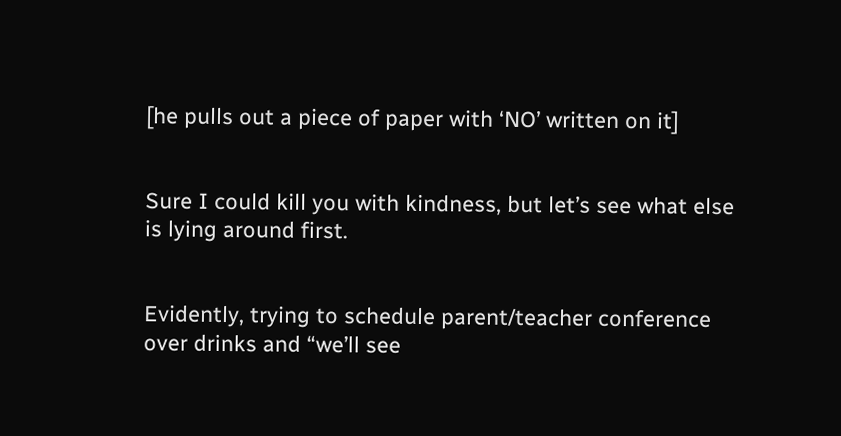[he pulls out a piece of paper with ‘NO’ written on it]


Sure I could kill you with kindness, but let’s see what else is lying around first.


Evidently, trying to schedule parent/teacher conference over drinks and “we’ll see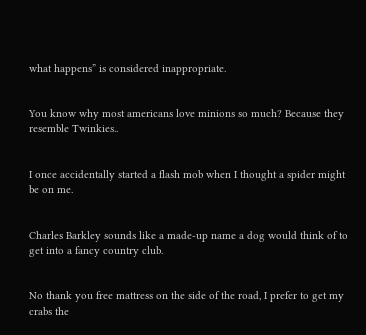what happens” is considered inappropriate.


You know why most americans love minions so much? Because they resemble Twinkies..


I once accidentally started a flash mob when I thought a spider might be on me.


Charles Barkley sounds like a made-up name a dog would think of to get into a fancy country club.


No thank you free mattress on the side of the road, I prefer to get my crabs the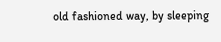old fashioned way, by sleeping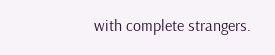with complete strangers.